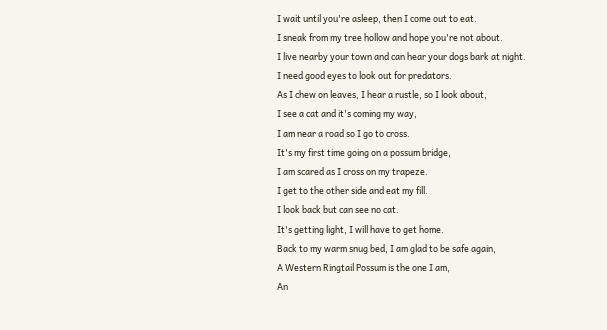I wait until you're asleep, then I come out to eat.
I sneak from my tree hollow and hope you're not about.
I live nearby your town and can hear your dogs bark at night.
I need good eyes to look out for predators.
As I chew on leaves, I hear a rustle, so I look about,
I see a cat and it's coming my way,
I am near a road so I go to cross.
It's my first time going on a possum bridge,
I am scared as I cross on my trapeze.
I get to the other side and eat my fill.
I look back but can see no cat.
It's getting light, I will have to get home.
Back to my warm snug bed, I am glad to be safe again,
A Western Ringtail Possum is the one I am,
An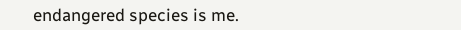endangered species is me.